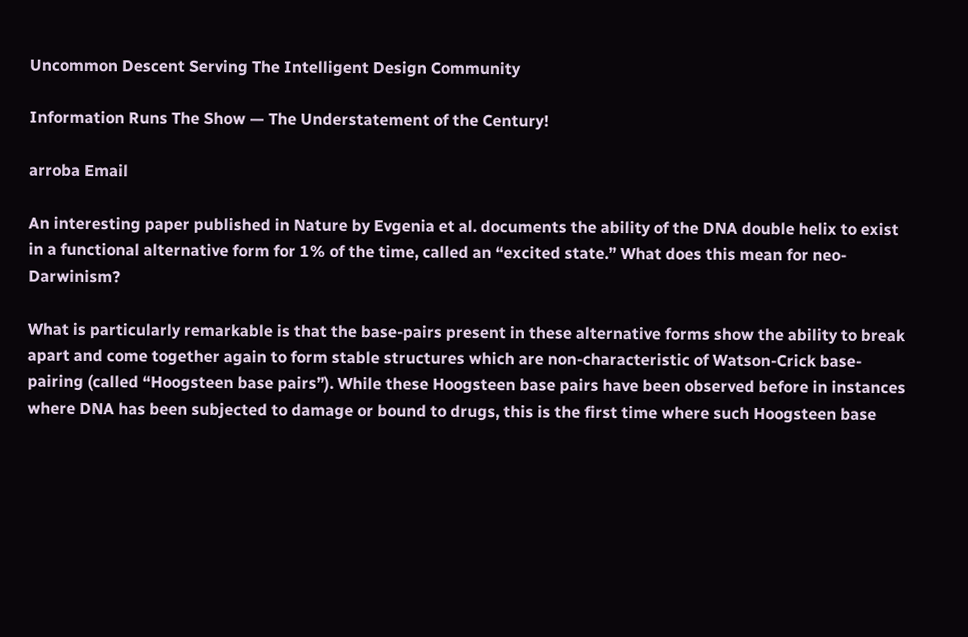Uncommon Descent Serving The Intelligent Design Community

Information Runs The Show — The Understatement of the Century!

arroba Email

An interesting paper published in Nature by Evgenia et al. documents the ability of the DNA double helix to exist in a functional alternative form for 1% of the time, called an “excited state.” What does this mean for neo-Darwinism?

What is particularly remarkable is that the base-pairs present in these alternative forms show the ability to break apart and come together again to form stable structures which are non-characteristic of Watson-Crick base-pairing (called “Hoogsteen base pairs”). While these Hoogsteen base pairs have been observed before in instances where DNA has been subjected to damage or bound to drugs, this is the first time where such Hoogsteen base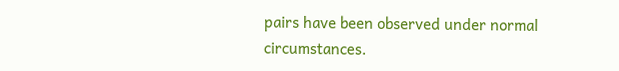pairs have been observed under normal circumstances.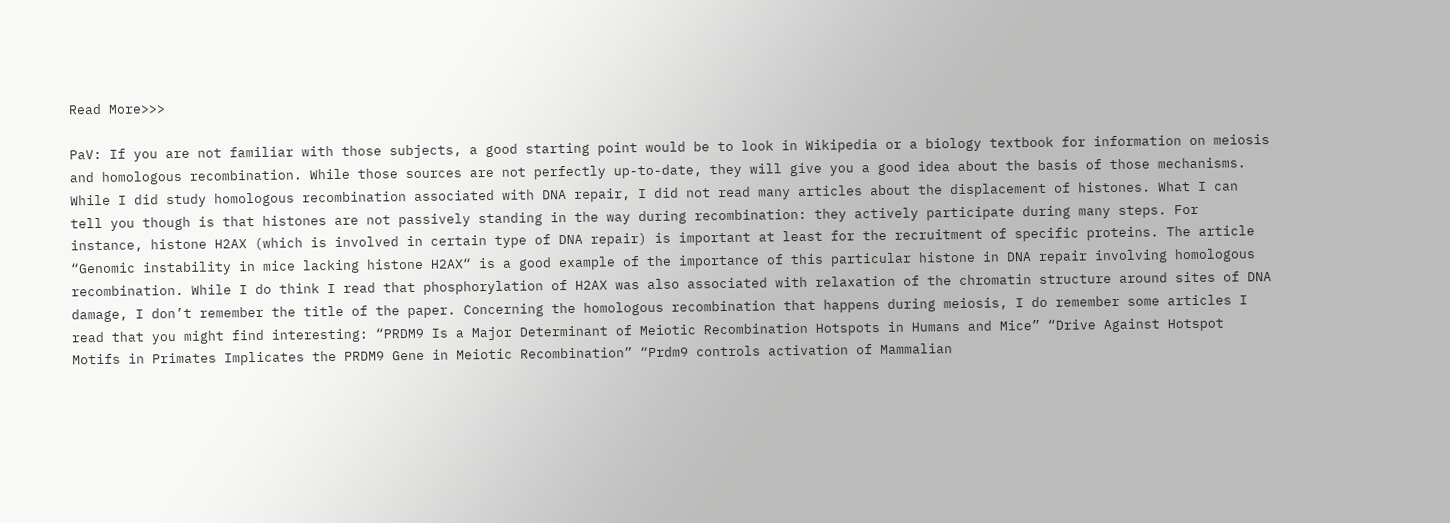Read More>>>

PaV: If you are not familiar with those subjects, a good starting point would be to look in Wikipedia or a biology textbook for information on meiosis and homologous recombination. While those sources are not perfectly up-to-date, they will give you a good idea about the basis of those mechanisms. While I did study homologous recombination associated with DNA repair, I did not read many articles about the displacement of histones. What I can tell you though is that histones are not passively standing in the way during recombination: they actively participate during many steps. For instance, histone H2AX (which is involved in certain type of DNA repair) is important at least for the recruitment of specific proteins. The article “Genomic instability in mice lacking histone H2AX“ is a good example of the importance of this particular histone in DNA repair involving homologous recombination. While I do think I read that phosphorylation of H2AX was also associated with relaxation of the chromatin structure around sites of DNA damage, I don’t remember the title of the paper. Concerning the homologous recombination that happens during meiosis, I do remember some articles I read that you might find interesting: “PRDM9 Is a Major Determinant of Meiotic Recombination Hotspots in Humans and Mice” “Drive Against Hotspot Motifs in Primates Implicates the PRDM9 Gene in Meiotic Recombination” “Prdm9 controls activation of Mammalian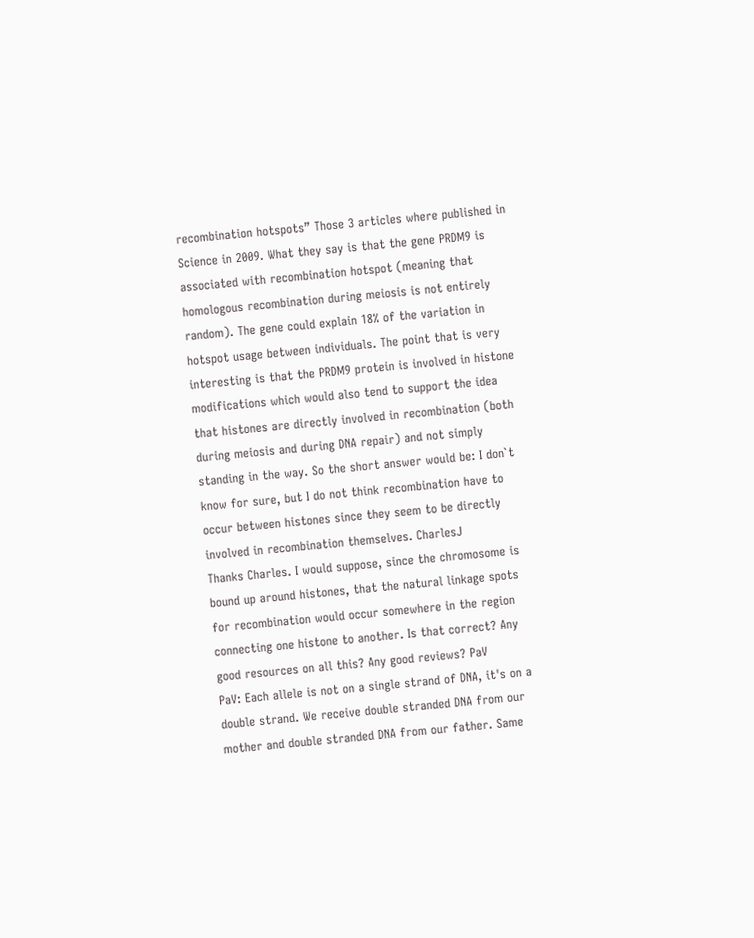recombination hotspots” Those 3 articles where published in Science in 2009. What they say is that the gene PRDM9 is associated with recombination hotspot (meaning that homologous recombination during meiosis is not entirely random). The gene could explain 18% of the variation in hotspot usage between individuals. The point that is very interesting is that the PRDM9 protein is involved in histone modifications which would also tend to support the idea that histones are directly involved in recombination (both during meiosis and during DNA repair) and not simply standing in the way. So the short answer would be: I don`t know for sure, but I do not think recombination have to occur between histones since they seem to be directly involved in recombination themselves. CharlesJ
Thanks Charles. I would suppose, since the chromosome is bound up around histones, that the natural linkage spots for recombination would occur somewhere in the region connecting one histone to another. Is that correct? Any good resources on all this? Any good reviews? PaV
PaV: Each allele is not on a single strand of DNA, it's on a double strand. We receive double stranded DNA from our mother and double stranded DNA from our father. Same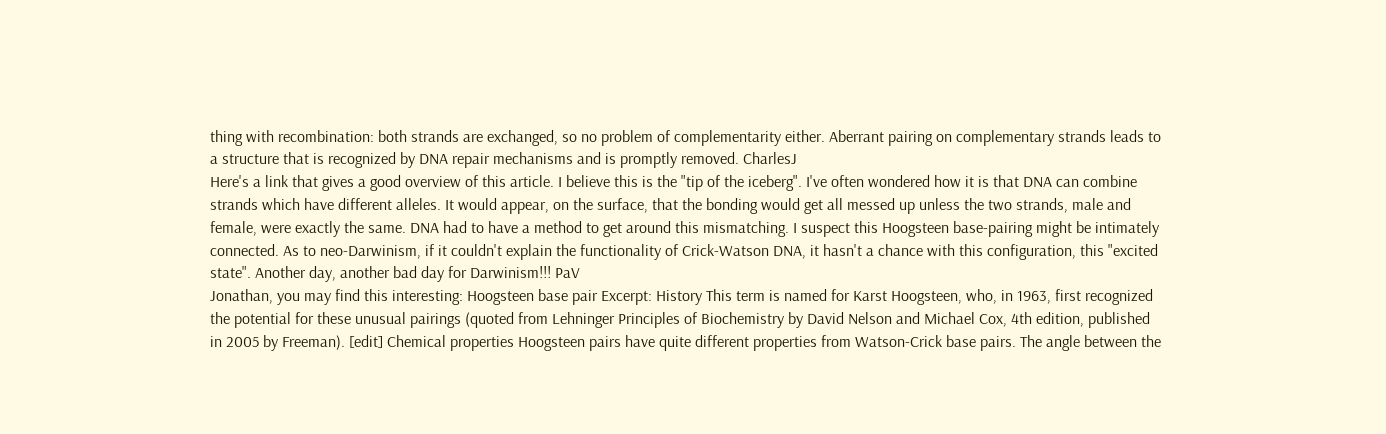thing with recombination: both strands are exchanged, so no problem of complementarity either. Aberrant pairing on complementary strands leads to a structure that is recognized by DNA repair mechanisms and is promptly removed. CharlesJ
Here's a link that gives a good overview of this article. I believe this is the "tip of the iceberg". I've often wondered how it is that DNA can combine strands which have different alleles. It would appear, on the surface, that the bonding would get all messed up unless the two strands, male and female, were exactly the same. DNA had to have a method to get around this mismatching. I suspect this Hoogsteen base-pairing might be intimately connected. As to neo-Darwinism, if it couldn't explain the functionality of Crick-Watson DNA, it hasn't a chance with this configuration, this "excited state". Another day, another bad day for Darwinism!!! PaV
Jonathan, you may find this interesting: Hoogsteen base pair Excerpt: History This term is named for Karst Hoogsteen, who, in 1963, first recognized the potential for these unusual pairings (quoted from Lehninger Principles of Biochemistry by David Nelson and Michael Cox, 4th edition, published in 2005 by Freeman). [edit] Chemical properties Hoogsteen pairs have quite different properties from Watson-Crick base pairs. The angle between the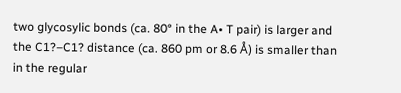two glycosylic bonds (ca. 80° in the A• T pair) is larger and the C1?–C1? distance (ca. 860 pm or 8.6 Å) is smaller than in the regular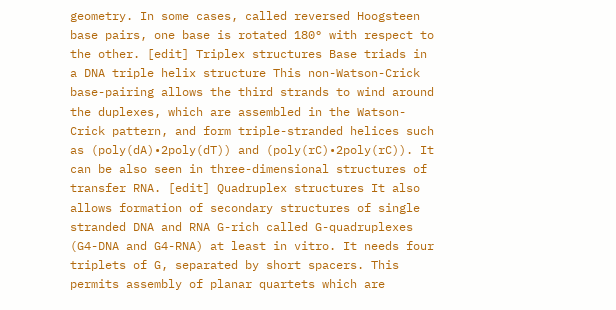geometry. In some cases, called reversed Hoogsteen base pairs, one base is rotated 180° with respect to the other. [edit] Triplex structures Base triads in a DNA triple helix structure This non-Watson-Crick base-pairing allows the third strands to wind around the duplexes, which are assembled in the Watson-Crick pattern, and form triple-stranded helices such as (poly(dA)•2poly(dT)) and (poly(rC)•2poly(rC)). It can be also seen in three-dimensional structures of transfer RNA. [edit] Quadruplex structures It also allows formation of secondary structures of single stranded DNA and RNA G-rich called G-quadruplexes (G4-DNA and G4-RNA) at least in vitro. It needs four triplets of G, separated by short spacers. This permits assembly of planar quartets which are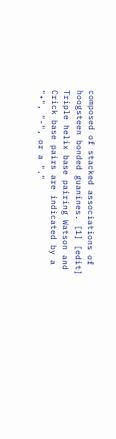composed of stacked associations of hoogsteen bonded guanines. [1] [edit] Triple helix base pairing Watson and Crick base pairs are indicated by a "•", "-", or a "."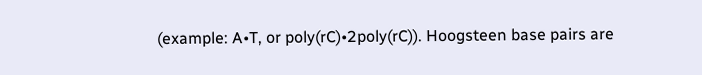(example: A•T, or poly(rC)•2poly(rC)). Hoogsteen base pairs are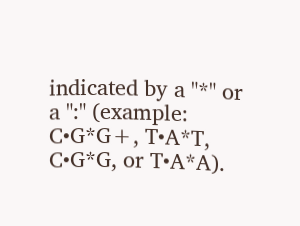indicated by a "*" or a ":" (example: C•G*G+, T•A*T, C•G*G, or T•A*A).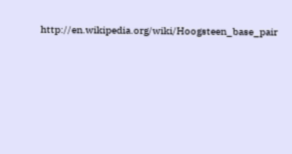http://en.wikipedia.org/wiki/Hoogsteen_base_pair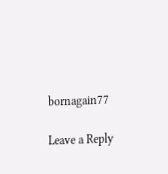bornagain77

Leave a Reply